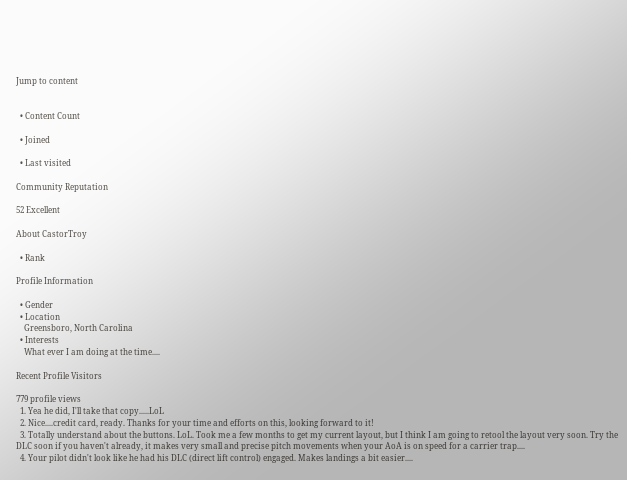Jump to content


  • Content Count

  • Joined

  • Last visited

Community Reputation

52 Excellent

About CastorTroy

  • Rank

Profile Information

  • Gender
  • Location
    Greensboro, North Carolina
  • Interests
    What ever I am doing at the time....

Recent Profile Visitors

779 profile views
  1. Yea he did, I'll take that copy.....LoL
  2. Nice....credit card, ready. Thanks for your time and efforts on this, looking forward to it!
  3. Totally understand about the buttons. LoL. Took me a few months to get my current layout, but I think I am going to retool the layout very soon. Try the DLC soon if you haven't already, it makes very small and precise pitch movements when your AoA is on speed for a carrier trap....
  4. Your pilot didn't look like he had his DLC (direct lift control) engaged. Makes landings a bit easier....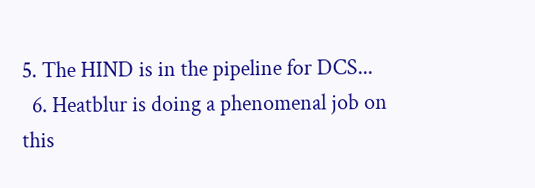5. The HIND is in the pipeline for DCS...
  6. Heatblur is doing a phenomenal job on this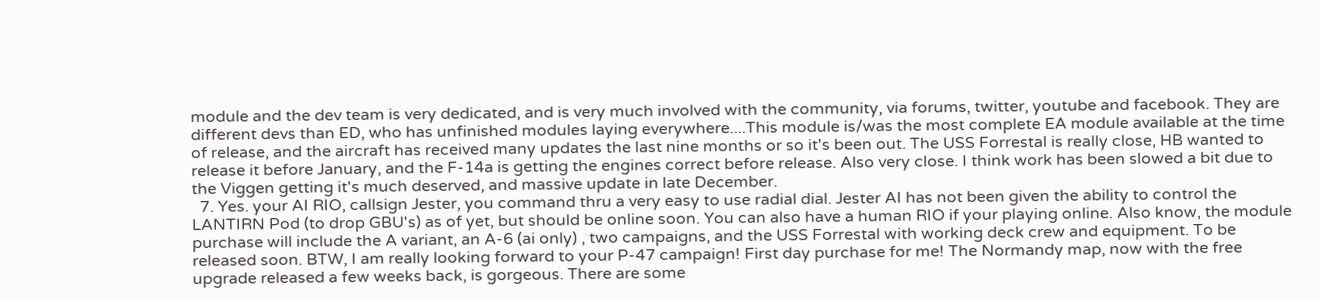module and the dev team is very dedicated, and is very much involved with the community, via forums, twitter, youtube and facebook. They are different devs than ED, who has unfinished modules laying everywhere....This module is/was the most complete EA module available at the time of release, and the aircraft has received many updates the last nine months or so it's been out. The USS Forrestal is really close, HB wanted to release it before January, and the F-14a is getting the engines correct before release. Also very close. I think work has been slowed a bit due to the Viggen getting it's much deserved, and massive update in late December.
  7. Yes. your AI RIO, callsign Jester, you command thru a very easy to use radial dial. Jester AI has not been given the ability to control the LANTIRN Pod (to drop GBU's) as of yet, but should be online soon. You can also have a human RIO if your playing online. Also know, the module purchase will include the A variant, an A-6 (ai only) , two campaigns, and the USS Forrestal with working deck crew and equipment. To be released soon. BTW, I am really looking forward to your P-47 campaign! First day purchase for me! The Normandy map, now with the free upgrade released a few weeks back, is gorgeous. There are some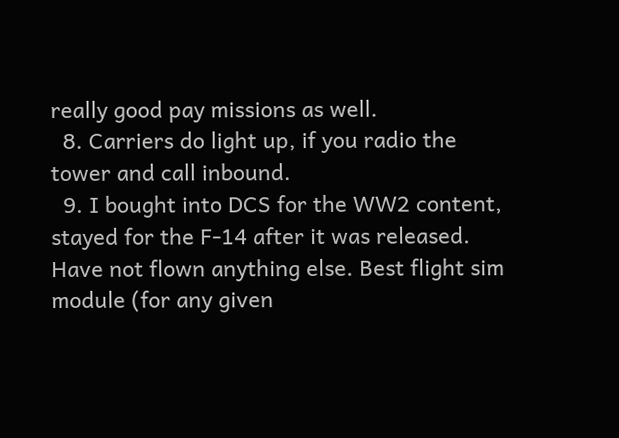really good pay missions as well.
  8. Carriers do light up, if you radio the tower and call inbound.
  9. I bought into DCS for the WW2 content, stayed for the F-14 after it was released. Have not flown anything else. Best flight sim module (for any given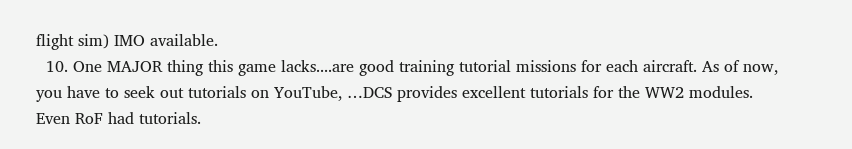flight sim) IMO available.
  10. One MAJOR thing this game lacks....are good training tutorial missions for each aircraft. As of now, you have to seek out tutorials on YouTube, …DCS provides excellent tutorials for the WW2 modules. Even RoF had tutorials.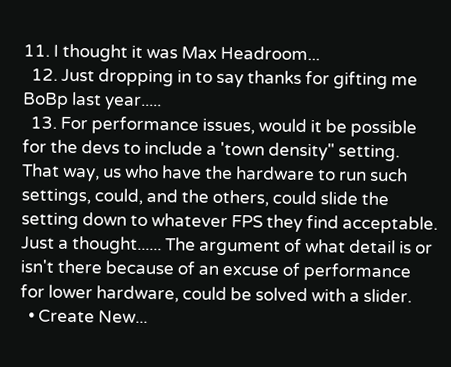11. I thought it was Max Headroom...
  12. Just dropping in to say thanks for gifting me BoBp last year.....
  13. For performance issues, would it be possible for the devs to include a 'town density" setting. That way, us who have the hardware to run such settings, could, and the others, could slide the setting down to whatever FPS they find acceptable. Just a thought...... The argument of what detail is or isn't there because of an excuse of performance for lower hardware, could be solved with a slider.
  • Create New...